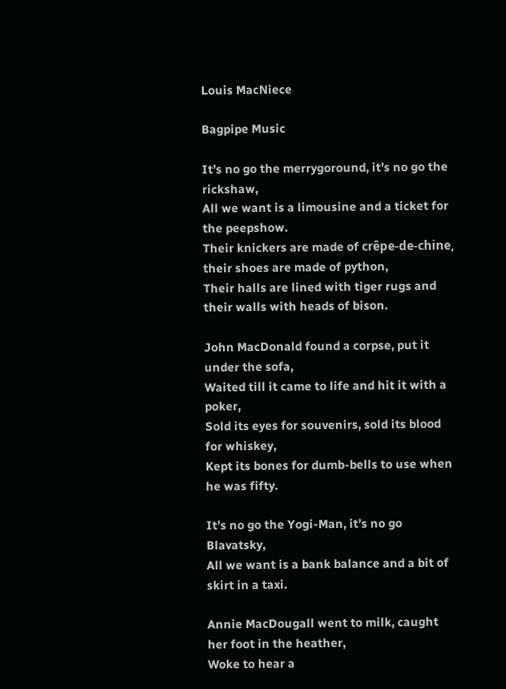Louis MacNiece

Bagpipe Music

It’s no go the merrygoround, it’s no go the rickshaw,
All we want is a limousine and a ticket for the peepshow.
Their knickers are made of crêpe-de-chine, their shoes are made of python,
Their halls are lined with tiger rugs and their walls with heads of bison.

John MacDonald found a corpse, put it under the sofa,
Waited till it came to life and hit it with a poker,
Sold its eyes for souvenirs, sold its blood for whiskey,
Kept its bones for dumb-bells to use when he was fifty.

It’s no go the Yogi-Man, it’s no go Blavatsky,
All we want is a bank balance and a bit of skirt in a taxi.

Annie MacDougall went to milk, caught her foot in the heather,
Woke to hear a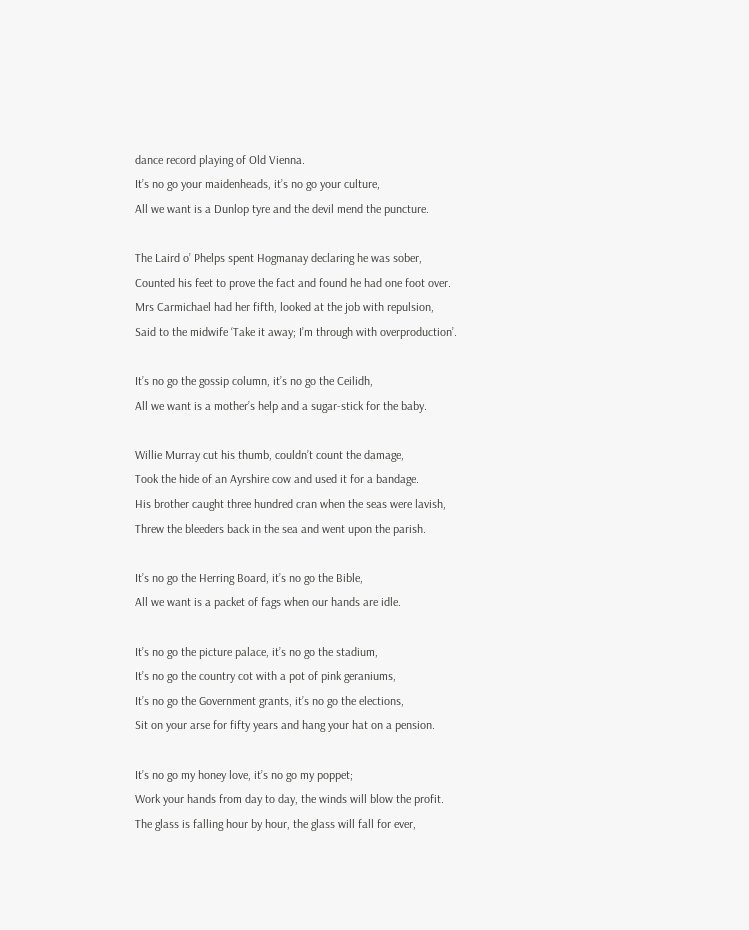dance record playing of Old Vienna.
It’s no go your maidenheads, it’s no go your culture,
All we want is a Dunlop tyre and the devil mend the puncture.

The Laird o’ Phelps spent Hogmanay declaring he was sober,
Counted his feet to prove the fact and found he had one foot over.
Mrs Carmichael had her fifth, looked at the job with repulsion,
Said to the midwife ‘Take it away; I’m through with overproduction’.

It’s no go the gossip column, it’s no go the Ceilidh,
All we want is a mother’s help and a sugar-stick for the baby.

Willie Murray cut his thumb, couldn’t count the damage,
Took the hide of an Ayrshire cow and used it for a bandage.
His brother caught three hundred cran when the seas were lavish,
Threw the bleeders back in the sea and went upon the parish.

It’s no go the Herring Board, it’s no go the Bible,
All we want is a packet of fags when our hands are idle.

It’s no go the picture palace, it’s no go the stadium,
It’s no go the country cot with a pot of pink geraniums,
It’s no go the Government grants, it’s no go the elections,
Sit on your arse for fifty years and hang your hat on a pension.

It’s no go my honey love, it’s no go my poppet;
Work your hands from day to day, the winds will blow the profit.
The glass is falling hour by hour, the glass will fall for ever,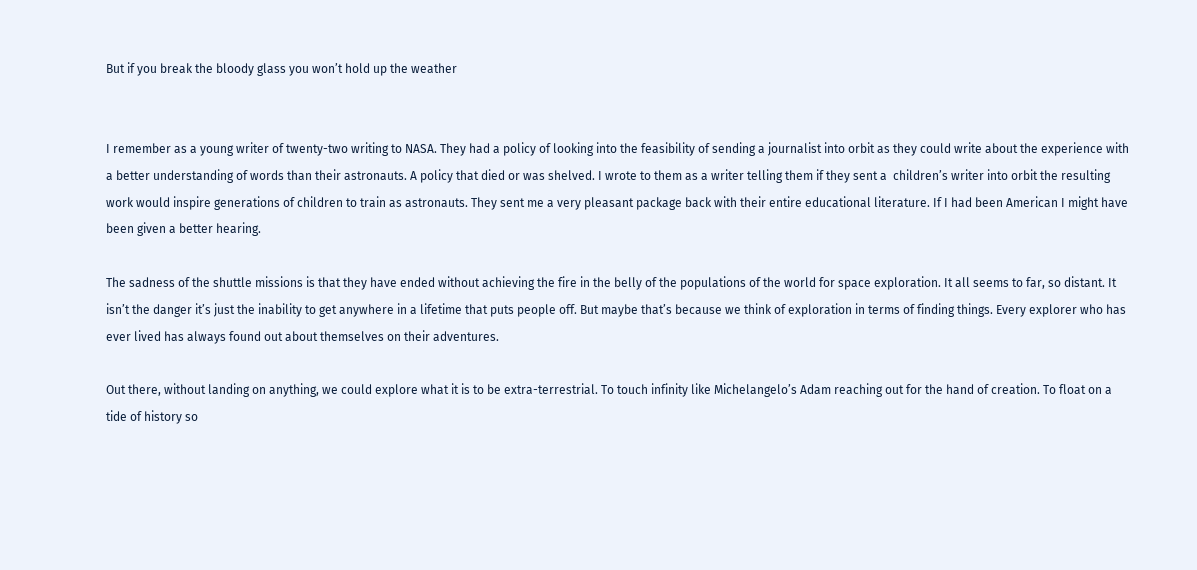But if you break the bloody glass you won’t hold up the weather


I remember as a young writer of twenty-two writing to NASA. They had a policy of looking into the feasibility of sending a journalist into orbit as they could write about the experience with a better understanding of words than their astronauts. A policy that died or was shelved. I wrote to them as a writer telling them if they sent a  children’s writer into orbit the resulting work would inspire generations of children to train as astronauts. They sent me a very pleasant package back with their entire educational literature. If I had been American I might have been given a better hearing.

The sadness of the shuttle missions is that they have ended without achieving the fire in the belly of the populations of the world for space exploration. It all seems to far, so distant. It isn’t the danger it’s just the inability to get anywhere in a lifetime that puts people off. But maybe that’s because we think of exploration in terms of finding things. Every explorer who has ever lived has always found out about themselves on their adventures.

Out there, without landing on anything, we could explore what it is to be extra-terrestrial. To touch infinity like Michelangelo’s Adam reaching out for the hand of creation. To float on a tide of history so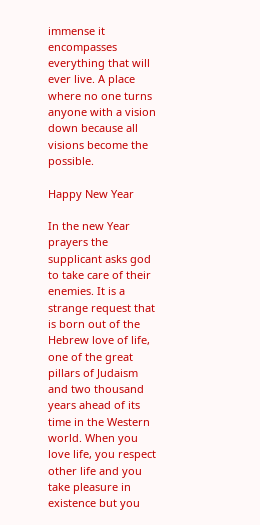immense it encompasses everything that will ever live. A place where no one turns anyone with a vision down because all visions become the possible.

Happy New Year

In the new Year prayers the supplicant asks god to take care of their enemies. It is a strange request that is born out of the Hebrew love of life, one of the great pillars of Judaism and two thousand years ahead of its time in the Western world. When you love life, you respect other life and you take pleasure in existence but you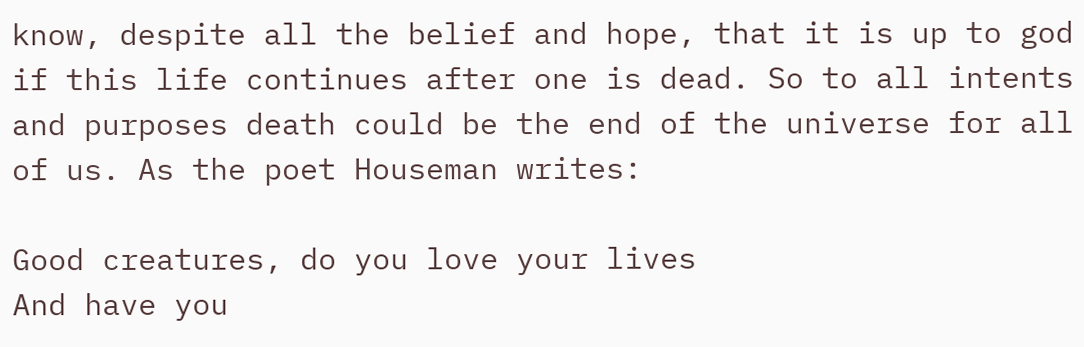know, despite all the belief and hope, that it is up to god if this life continues after one is dead. So to all intents and purposes death could be the end of the universe for all of us. As the poet Houseman writes:

Good creatures, do you love your lives
And have you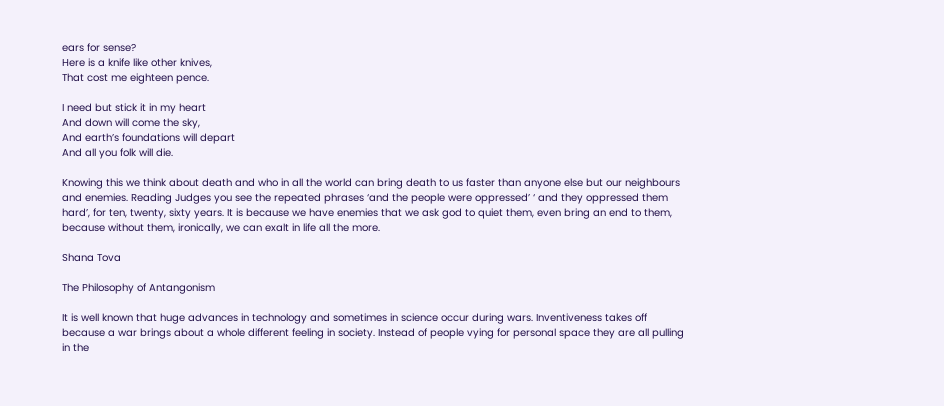ears for sense?
Here is a knife like other knives,
That cost me eighteen pence.

I need but stick it in my heart
And down will come the sky,
And earth’s foundations will depart
And all you folk will die.

Knowing this we think about death and who in all the world can bring death to us faster than anyone else but our neighbours and enemies. Reading Judges you see the repeated phrases ‘and the people were oppressed’ ‘ and they oppressed them hard’, for ten, twenty, sixty years. It is because we have enemies that we ask god to quiet them, even bring an end to them, because without them, ironically, we can exalt in life all the more.

Shana Tova

The Philosophy of Antangonism

It is well known that huge advances in technology and sometimes in science occur during wars. Inventiveness takes off because a war brings about a whole different feeling in society. Instead of people vying for personal space they are all pulling in the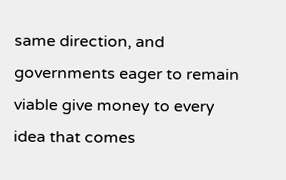same direction, and governments eager to remain viable give money to every idea that comes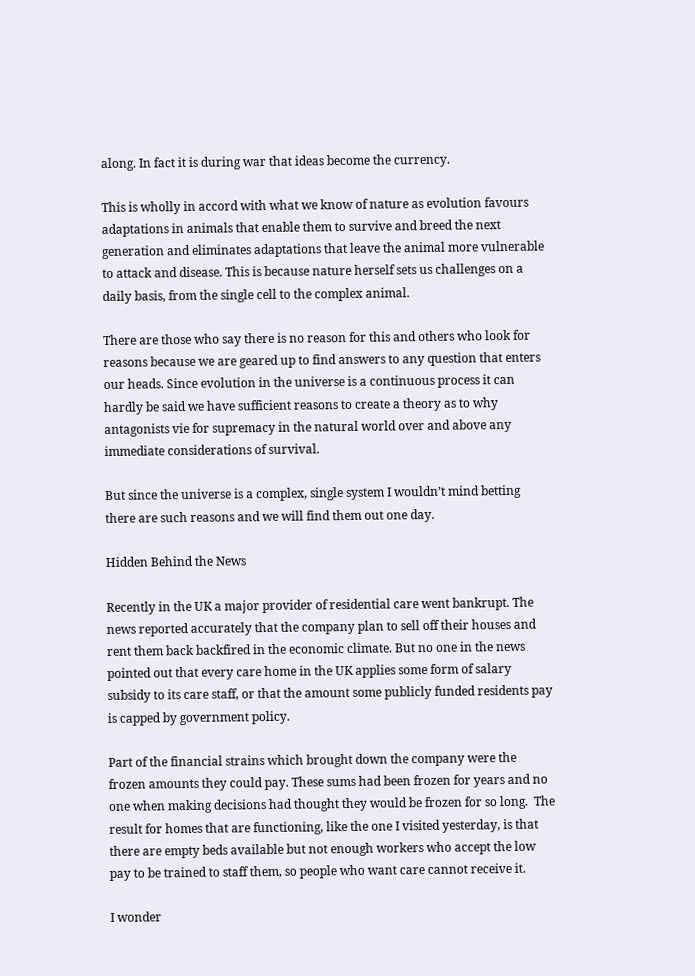along. In fact it is during war that ideas become the currency.

This is wholly in accord with what we know of nature as evolution favours adaptations in animals that enable them to survive and breed the next generation and eliminates adaptations that leave the animal more vulnerable to attack and disease. This is because nature herself sets us challenges on a daily basis, from the single cell to the complex animal.

There are those who say there is no reason for this and others who look for reasons because we are geared up to find answers to any question that enters our heads. Since evolution in the universe is a continuous process it can hardly be said we have sufficient reasons to create a theory as to why antagonists vie for supremacy in the natural world over and above any immediate considerations of survival.

But since the universe is a complex, single system I wouldn’t mind betting there are such reasons and we will find them out one day.

Hidden Behind the News

Recently in the UK a major provider of residential care went bankrupt. The news reported accurately that the company plan to sell off their houses and rent them back backfired in the economic climate. But no one in the news pointed out that every care home in the UK applies some form of salary subsidy to its care staff, or that the amount some publicly funded residents pay is capped by government policy.

Part of the financial strains which brought down the company were the frozen amounts they could pay. These sums had been frozen for years and no one when making decisions had thought they would be frozen for so long.  The result for homes that are functioning, like the one I visited yesterday, is that there are empty beds available but not enough workers who accept the low pay to be trained to staff them, so people who want care cannot receive it.

I wonder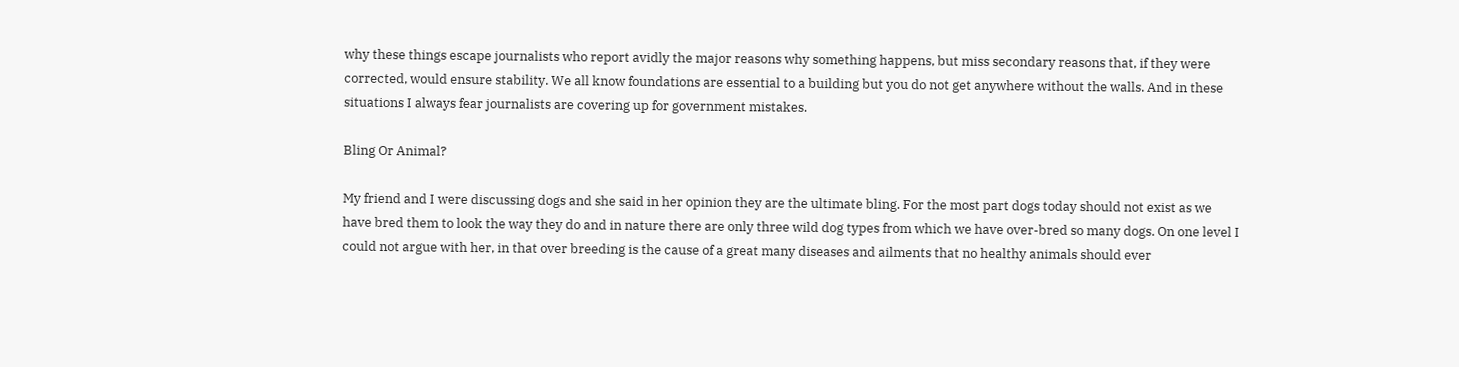why these things escape journalists who report avidly the major reasons why something happens, but miss secondary reasons that, if they were corrected, would ensure stability. We all know foundations are essential to a building but you do not get anywhere without the walls. And in these situations I always fear journalists are covering up for government mistakes.

Bling Or Animal?

My friend and I were discussing dogs and she said in her opinion they are the ultimate bling. For the most part dogs today should not exist as we have bred them to look the way they do and in nature there are only three wild dog types from which we have over-bred so many dogs. On one level I could not argue with her, in that over breeding is the cause of a great many diseases and ailments that no healthy animals should ever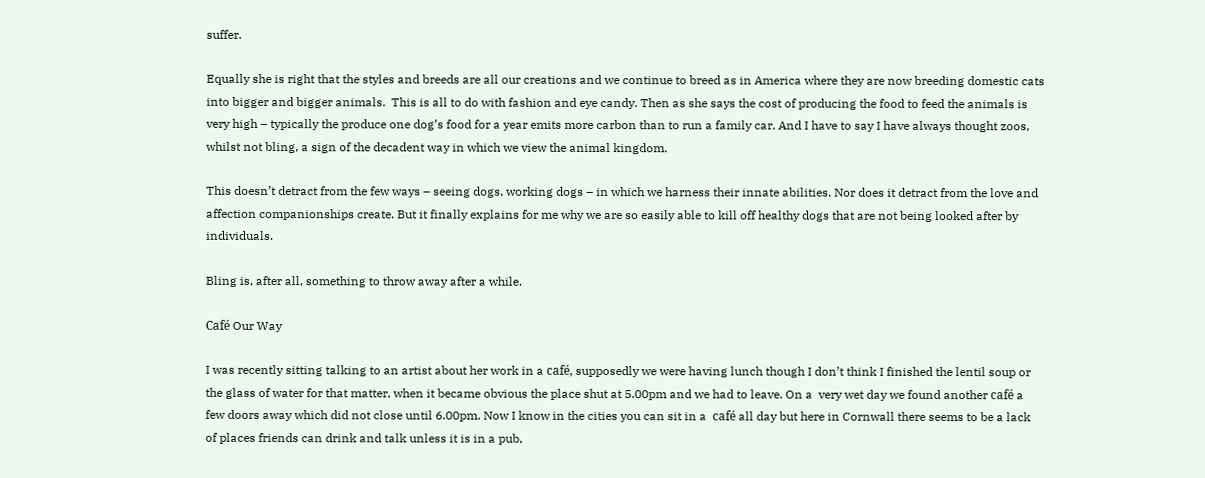suffer.

Equally she is right that the styles and breeds are all our creations and we continue to breed as in America where they are now breeding domestic cats into bigger and bigger animals.  This is all to do with fashion and eye candy. Then as she says the cost of producing the food to feed the animals is very high – typically the produce one dog’s food for a year emits more carbon than to run a family car. And I have to say I have always thought zoos, whilst not bling, a sign of the decadent way in which we view the animal kingdom.

This doesn’t detract from the few ways – seeing dogs, working dogs – in which we harness their innate abilities. Nor does it detract from the love and affection companionships create. But it finally explains for me why we are so easily able to kill off healthy dogs that are not being looked after by individuals.

Bling is, after all, something to throw away after a while.

Café Our Way

I was recently sitting talking to an artist about her work in a café, supposedly we were having lunch though I don’t think I finished the lentil soup or the glass of water for that matter, when it became obvious the place shut at 5.00pm and we had to leave. On a  very wet day we found another café a few doors away which did not close until 6.00pm. Now I know in the cities you can sit in a  café all day but here in Cornwall there seems to be a lack of places friends can drink and talk unless it is in a pub,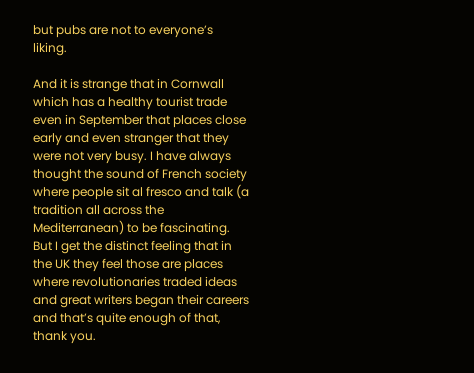but pubs are not to everyone’s liking.

And it is strange that in Cornwall which has a healthy tourist trade even in September that places close early and even stranger that they were not very busy. I have always thought the sound of French society where people sit al fresco and talk (a tradition all across the Mediterranean) to be fascinating. But I get the distinct feeling that in the UK they feel those are places where revolutionaries traded ideas and great writers began their careers and that’s quite enough of that, thank you.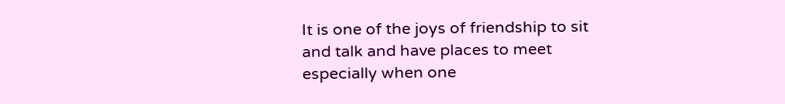It is one of the joys of friendship to sit and talk and have places to meet especially when one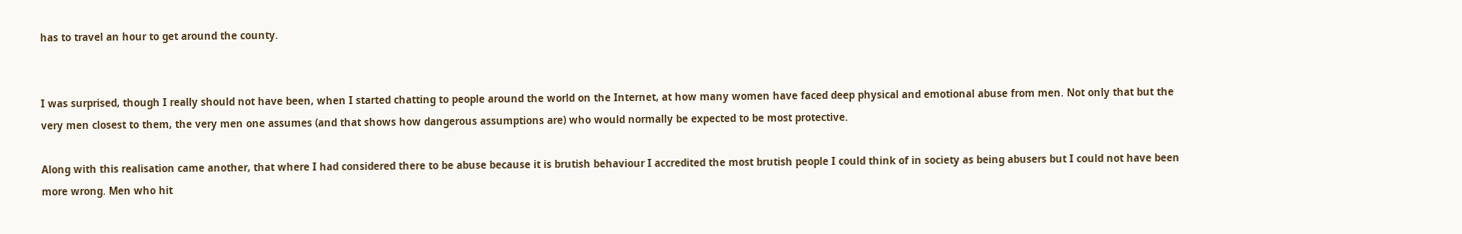has to travel an hour to get around the county.


I was surprised, though I really should not have been, when I started chatting to people around the world on the Internet, at how many women have faced deep physical and emotional abuse from men. Not only that but the very men closest to them, the very men one assumes (and that shows how dangerous assumptions are) who would normally be expected to be most protective.

Along with this realisation came another, that where I had considered there to be abuse because it is brutish behaviour I accredited the most brutish people I could think of in society as being abusers but I could not have been more wrong. Men who hit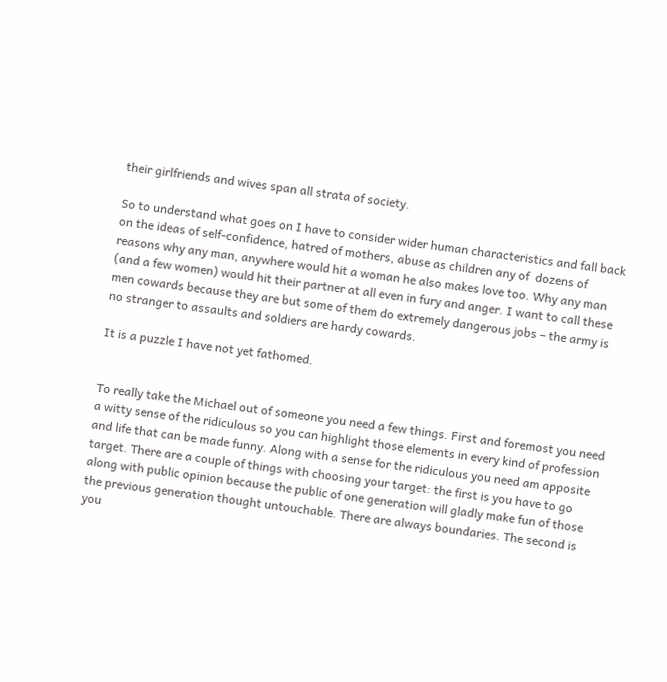their girlfriends and wives span all strata of society.

So to understand what goes on I have to consider wider human characteristics and fall back on the ideas of self-confidence, hatred of mothers, abuse as children any of  dozens of reasons why any man, anywhere would hit a woman he also makes love too. Why any man (and a few women) would hit their partner at all even in fury and anger. I want to call these men cowards because they are but some of them do extremely dangerous jobs – the army is no stranger to assaults and soldiers are hardy cowards.

It is a puzzle I have not yet fathomed.


To really take the Michael out of someone you need a few things. First and foremost you need a witty sense of the ridiculous so you can highlight those elements in every kind of profession and life that can be made funny. Along with a sense for the ridiculous you need am apposite target. There are a couple of things with choosing your target: the first is you have to go along with public opinion because the public of one generation will gladly make fun of those the previous generation thought untouchable. There are always boundaries. The second is you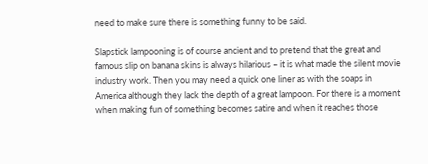need to make sure there is something funny to be said.

Slapstick lampooning is of course ancient and to pretend that the great and famous slip on banana skins is always hilarious – it is what made the silent movie industry work. Then you may need a quick one liner as with the soaps in America although they lack the depth of a great lampoon. For there is a moment when making fun of something becomes satire and when it reaches those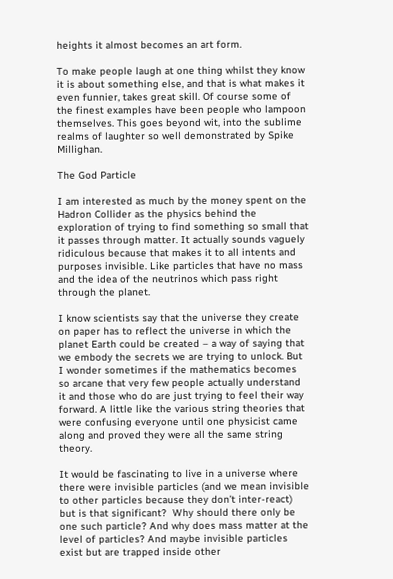heights it almost becomes an art form.

To make people laugh at one thing whilst they know it is about something else, and that is what makes it even funnier, takes great skill. Of course some of the finest examples have been people who lampoon themselves. This goes beyond wit, into the sublime realms of laughter so well demonstrated by Spike Millighan.

The God Particle

I am interested as much by the money spent on the Hadron Collider as the physics behind the exploration of trying to find something so small that it passes through matter. It actually sounds vaguely ridiculous because that makes it to all intents and purposes invisible. Like particles that have no mass and the idea of the neutrinos which pass right through the planet.

I know scientists say that the universe they create on paper has to reflect the universe in which the planet Earth could be created – a way of saying that we embody the secrets we are trying to unlock. But I wonder sometimes if the mathematics becomes so arcane that very few people actually understand it and those who do are just trying to feel their way forward. A little like the various string theories that were confusing everyone until one physicist came along and proved they were all the same string theory.

It would be fascinating to live in a universe where there were invisible particles (and we mean invisible to other particles because they don’t inter-react) but is that significant?  Why should there only be one such particle? And why does mass matter at the level of particles? And maybe invisible particles exist but are trapped inside other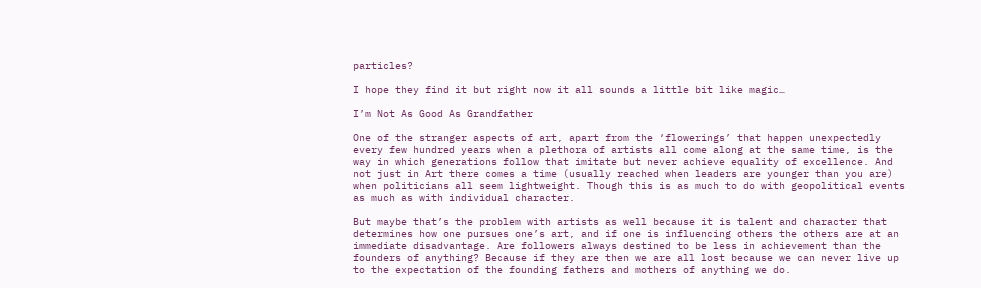particles?

I hope they find it but right now it all sounds a little bit like magic…

I’m Not As Good As Grandfather

One of the stranger aspects of art, apart from the ‘flowerings’ that happen unexpectedly every few hundred years when a plethora of artists all come along at the same time, is the way in which generations follow that imitate but never achieve equality of excellence. And not just in Art there comes a time (usually reached when leaders are younger than you are) when politicians all seem lightweight. Though this is as much to do with geopolitical events as much as with individual character.

But maybe that’s the problem with artists as well because it is talent and character that determines how one pursues one’s art, and if one is influencing others the others are at an immediate disadvantage. Are followers always destined to be less in achievement than the founders of anything? Because if they are then we are all lost because we can never live up to the expectation of the founding fathers and mothers of anything we do.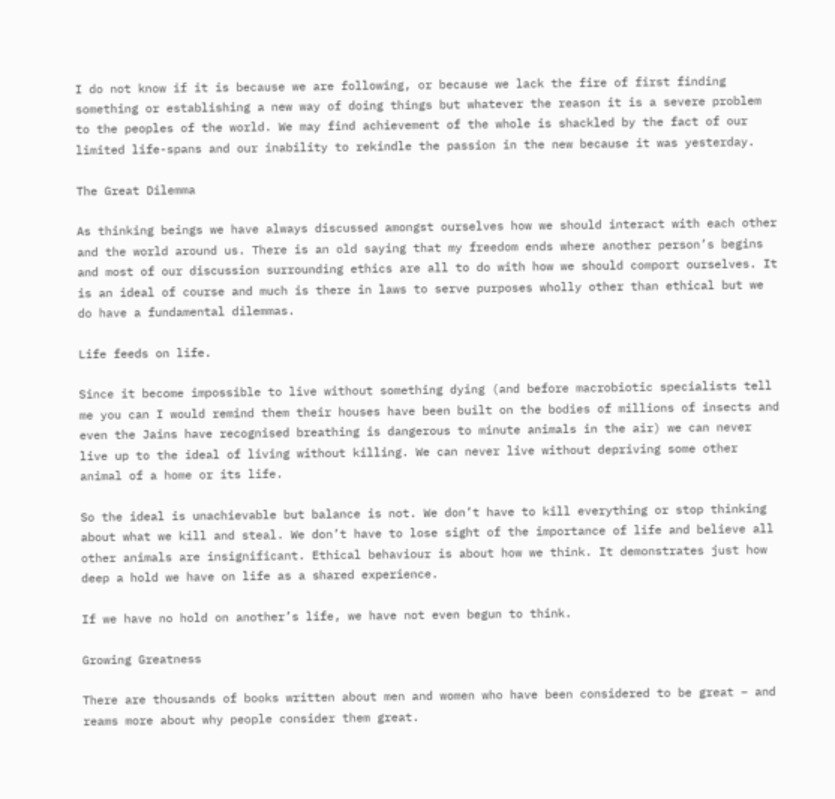I do not know if it is because we are following, or because we lack the fire of first finding something or establishing a new way of doing things but whatever the reason it is a severe problem to the peoples of the world. We may find achievement of the whole is shackled by the fact of our limited life-spans and our inability to rekindle the passion in the new because it was yesterday.

The Great Dilemma

As thinking beings we have always discussed amongst ourselves how we should interact with each other and the world around us. There is an old saying that my freedom ends where another person’s begins and most of our discussion surrounding ethics are all to do with how we should comport ourselves. It is an ideal of course and much is there in laws to serve purposes wholly other than ethical but we do have a fundamental dilemmas.

Life feeds on life.

Since it become impossible to live without something dying (and before macrobiotic specialists tell me you can I would remind them their houses have been built on the bodies of millions of insects and even the Jains have recognised breathing is dangerous to minute animals in the air) we can never live up to the ideal of living without killing. We can never live without depriving some other animal of a home or its life.

So the ideal is unachievable but balance is not. We don’t have to kill everything or stop thinking about what we kill and steal. We don’t have to lose sight of the importance of life and believe all other animals are insignificant. Ethical behaviour is about how we think. It demonstrates just how deep a hold we have on life as a shared experience.

If we have no hold on another’s life, we have not even begun to think.

Growing Greatness

There are thousands of books written about men and women who have been considered to be great – and reams more about why people consider them great.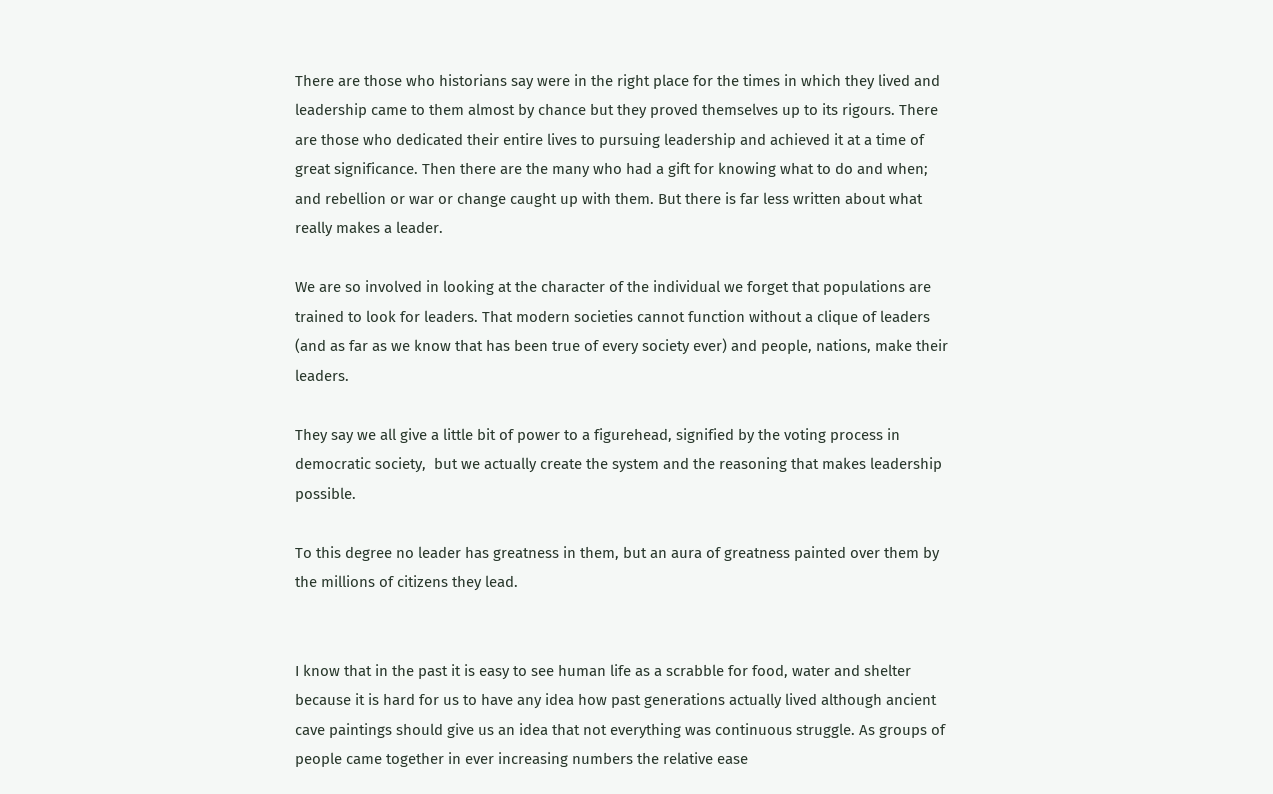There are those who historians say were in the right place for the times in which they lived and leadership came to them almost by chance but they proved themselves up to its rigours. There are those who dedicated their entire lives to pursuing leadership and achieved it at a time of great significance. Then there are the many who had a gift for knowing what to do and when; and rebellion or war or change caught up with them. But there is far less written about what really makes a leader.

We are so involved in looking at the character of the individual we forget that populations are trained to look for leaders. That modern societies cannot function without a clique of leaders (and as far as we know that has been true of every society ever) and people, nations, make their leaders.

They say we all give a little bit of power to a figurehead, signified by the voting process in democratic society,  but we actually create the system and the reasoning that makes leadership possible.

To this degree no leader has greatness in them, but an aura of greatness painted over them by the millions of citizens they lead.


I know that in the past it is easy to see human life as a scrabble for food, water and shelter because it is hard for us to have any idea how past generations actually lived although ancient cave paintings should give us an idea that not everything was continuous struggle. As groups of people came together in ever increasing numbers the relative ease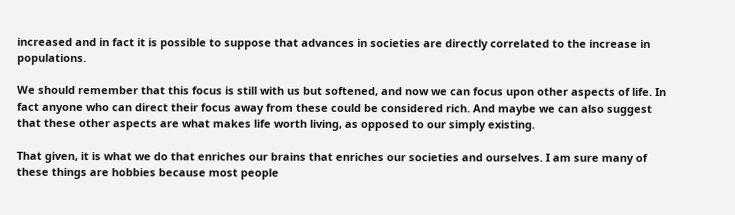increased and in fact it is possible to suppose that advances in societies are directly correlated to the increase in populations.

We should remember that this focus is still with us but softened, and now we can focus upon other aspects of life. In fact anyone who can direct their focus away from these could be considered rich. And maybe we can also suggest that these other aspects are what makes life worth living, as opposed to our simply existing.

That given, it is what we do that enriches our brains that enriches our societies and ourselves. I am sure many of these things are hobbies because most people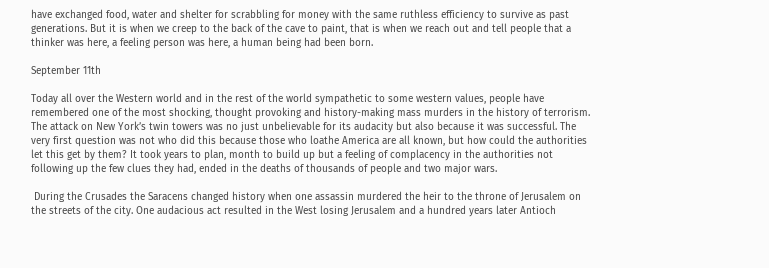have exchanged food, water and shelter for scrabbling for money with the same ruthless efficiency to survive as past generations. But it is when we creep to the back of the cave to paint, that is when we reach out and tell people that a thinker was here, a feeling person was here, a human being had been born.

September 11th

Today all over the Western world and in the rest of the world sympathetic to some western values, people have remembered one of the most shocking, thought provoking and history-making mass murders in the history of terrorism. The attack on New York’s twin towers was no just unbelievable for its audacity but also because it was successful. The very first question was not who did this because those who loathe America are all known, but how could the authorities let this get by them? It took years to plan, month to build up but a feeling of complacency in the authorities not following up the few clues they had, ended in the deaths of thousands of people and two major wars.

 During the Crusades the Saracens changed history when one assassin murdered the heir to the throne of Jerusalem on the streets of the city. One audacious act resulted in the West losing Jerusalem and a hundred years later Antioch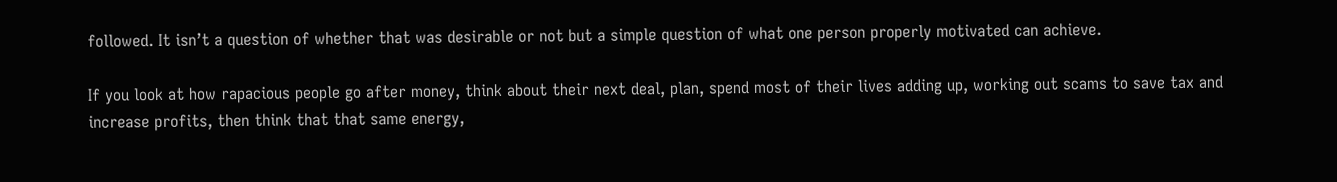followed. It isn’t a question of whether that was desirable or not but a simple question of what one person properly motivated can achieve.

If you look at how rapacious people go after money, think about their next deal, plan, spend most of their lives adding up, working out scams to save tax and increase profits, then think that that same energy,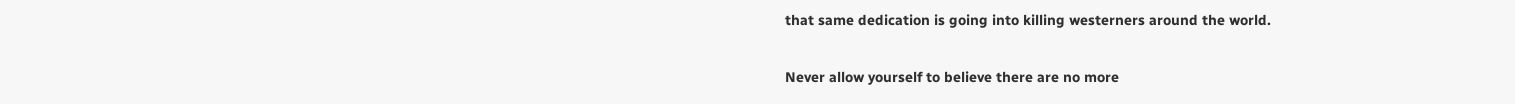that same dedication is going into killing westerners around the world.

Never allow yourself to believe there are no more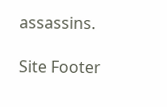assassins.

Site Footer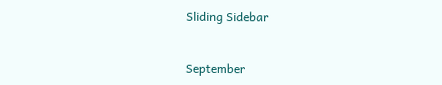Sliding Sidebar


September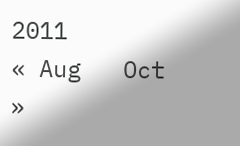2011
« Aug   Oct »